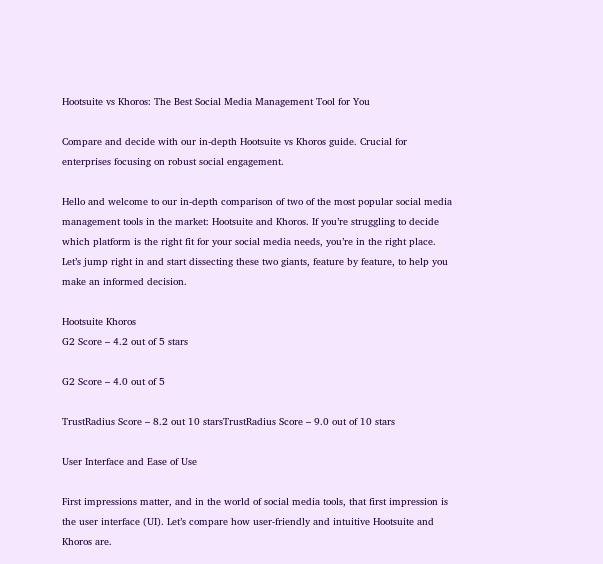Hootsuite vs Khoros: The Best Social Media Management Tool for You

Compare and decide with our in-depth Hootsuite vs Khoros guide. Crucial for enterprises focusing on robust social engagement.

Hello and welcome to our in-depth comparison of two of the most popular social media management tools in the market: Hootsuite and Khoros. If you’re struggling to decide which platform is the right fit for your social media needs, you’re in the right place. Let’s jump right in and start dissecting these two giants, feature by feature, to help you make an informed decision.

Hootsuite Khoros
G2 Score – 4.2 out of 5 stars

G2 Score – 4.0 out of 5

TrustRadius Score – 8.2 out 10 starsTrustRadius Score – 9.0 out of 10 stars

User Interface and Ease of Use

First impressions matter, and in the world of social media tools, that first impression is the user interface (UI). Let’s compare how user-friendly and intuitive Hootsuite and Khoros are.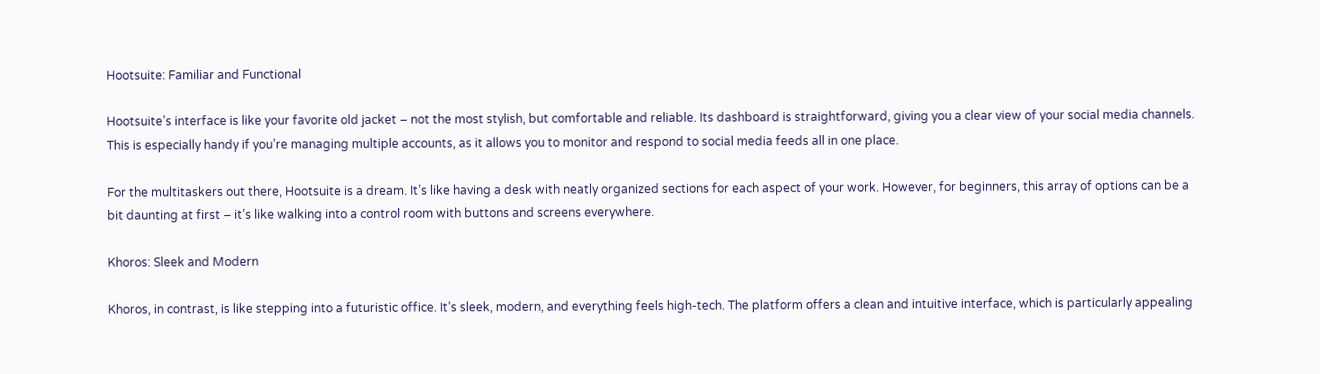Hootsuite: Familiar and Functional

Hootsuite’s interface is like your favorite old jacket – not the most stylish, but comfortable and reliable. Its dashboard is straightforward, giving you a clear view of your social media channels. This is especially handy if you’re managing multiple accounts, as it allows you to monitor and respond to social media feeds all in one place.

For the multitaskers out there, Hootsuite is a dream. It’s like having a desk with neatly organized sections for each aspect of your work. However, for beginners, this array of options can be a bit daunting at first – it’s like walking into a control room with buttons and screens everywhere.

Khoros: Sleek and Modern

Khoros, in contrast, is like stepping into a futuristic office. It’s sleek, modern, and everything feels high-tech. The platform offers a clean and intuitive interface, which is particularly appealing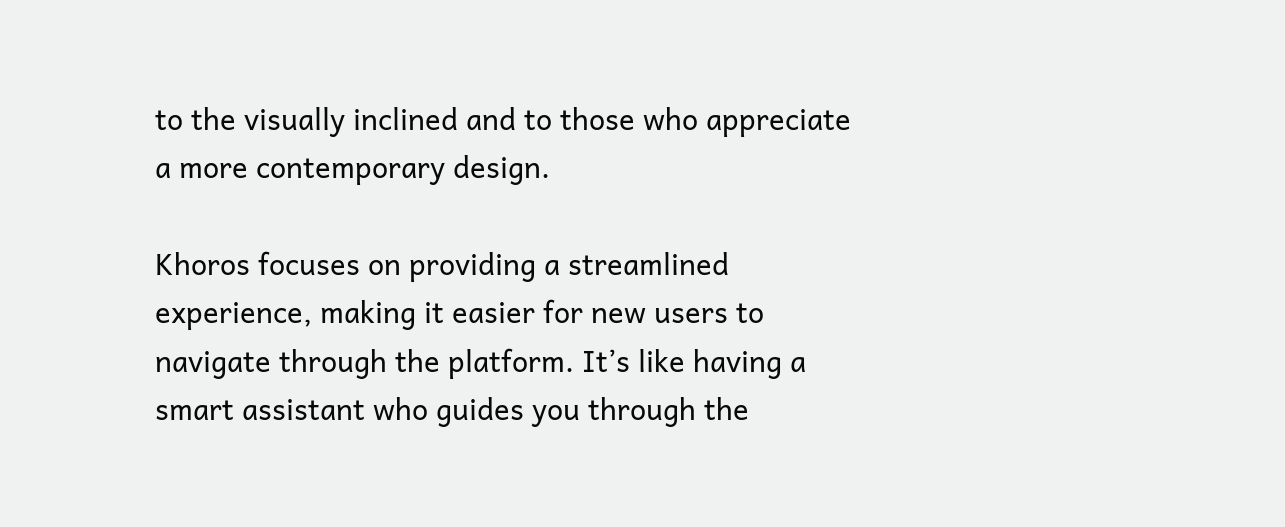to the visually inclined and to those who appreciate a more contemporary design.

Khoros focuses on providing a streamlined experience, making it easier for new users to navigate through the platform. It’s like having a smart assistant who guides you through the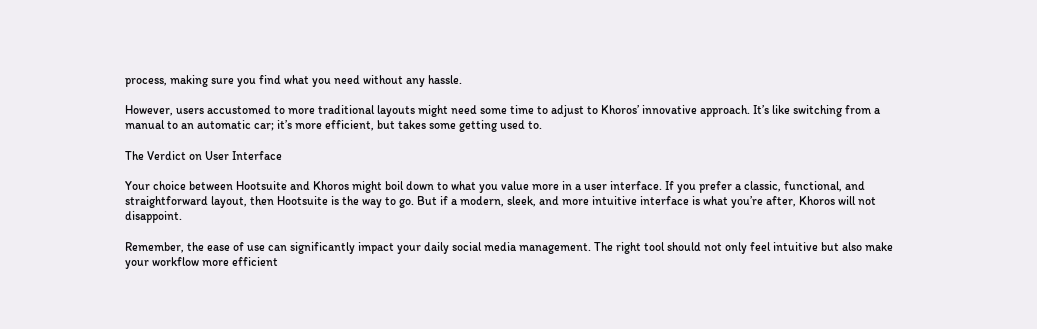process, making sure you find what you need without any hassle.

However, users accustomed to more traditional layouts might need some time to adjust to Khoros’ innovative approach. It’s like switching from a manual to an automatic car; it’s more efficient, but takes some getting used to.

The Verdict on User Interface

Your choice between Hootsuite and Khoros might boil down to what you value more in a user interface. If you prefer a classic, functional, and straightforward layout, then Hootsuite is the way to go. But if a modern, sleek, and more intuitive interface is what you’re after, Khoros will not disappoint.

Remember, the ease of use can significantly impact your daily social media management. The right tool should not only feel intuitive but also make your workflow more efficient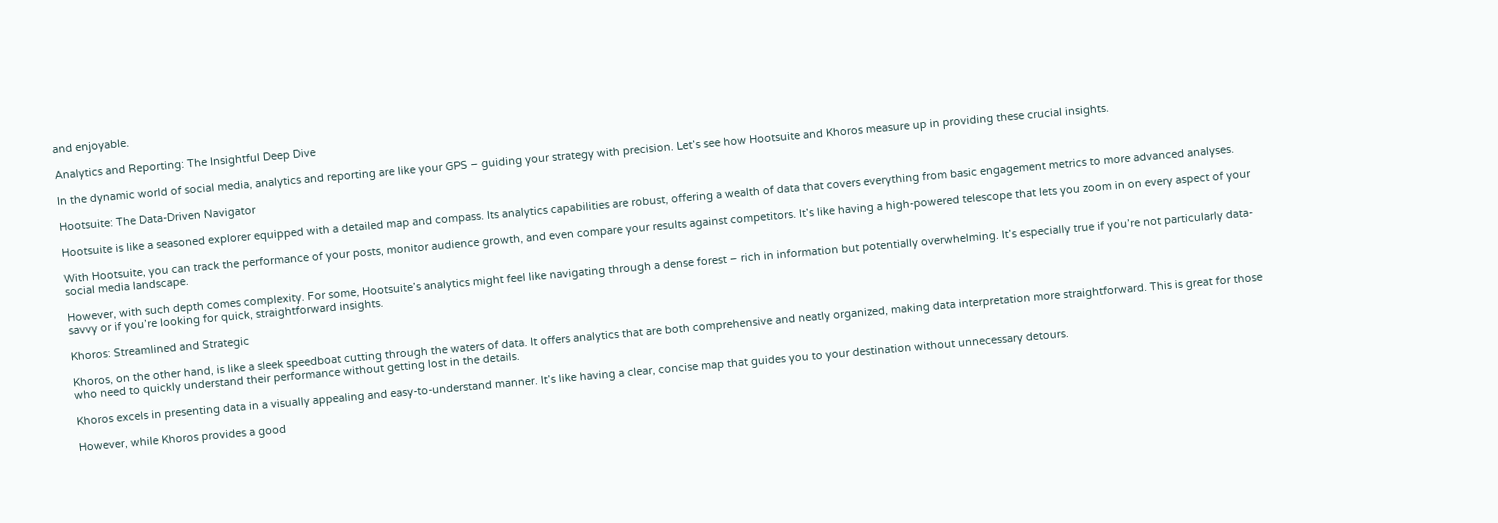and enjoyable.

Analytics and Reporting: The Insightful Deep Dive

In the dynamic world of social media, analytics and reporting are like your GPS – guiding your strategy with precision. Let’s see how Hootsuite and Khoros measure up in providing these crucial insights.

Hootsuite: The Data-Driven Navigator

Hootsuite is like a seasoned explorer equipped with a detailed map and compass. Its analytics capabilities are robust, offering a wealth of data that covers everything from basic engagement metrics to more advanced analyses.

With Hootsuite, you can track the performance of your posts, monitor audience growth, and even compare your results against competitors. It’s like having a high-powered telescope that lets you zoom in on every aspect of your social media landscape.

However, with such depth comes complexity. For some, Hootsuite’s analytics might feel like navigating through a dense forest – rich in information but potentially overwhelming. It’s especially true if you’re not particularly data-savvy or if you’re looking for quick, straightforward insights.

Khoros: Streamlined and Strategic

Khoros, on the other hand, is like a sleek speedboat cutting through the waters of data. It offers analytics that are both comprehensive and neatly organized, making data interpretation more straightforward. This is great for those who need to quickly understand their performance without getting lost in the details.

Khoros excels in presenting data in a visually appealing and easy-to-understand manner. It’s like having a clear, concise map that guides you to your destination without unnecessary detours.

However, while Khoros provides a good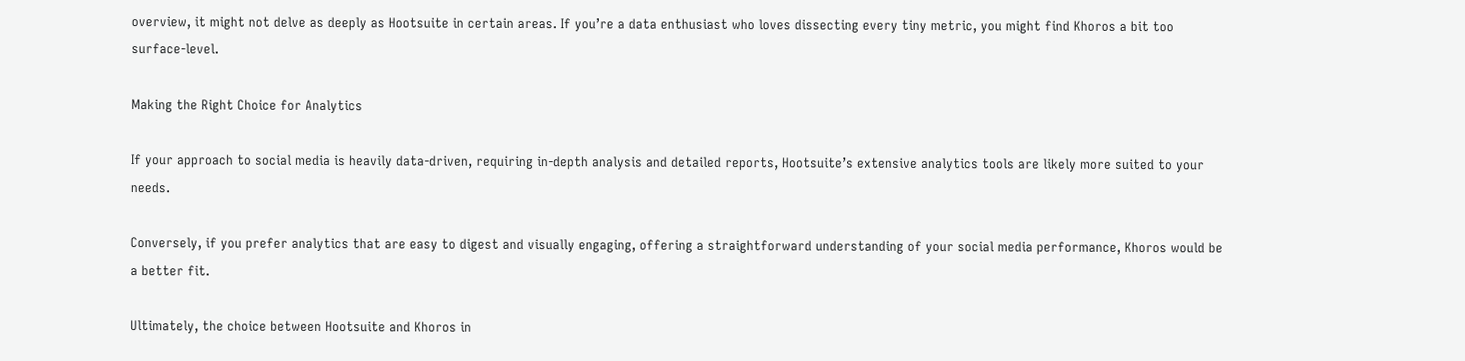overview, it might not delve as deeply as Hootsuite in certain areas. If you’re a data enthusiast who loves dissecting every tiny metric, you might find Khoros a bit too surface-level.

Making the Right Choice for Analytics

If your approach to social media is heavily data-driven, requiring in-depth analysis and detailed reports, Hootsuite’s extensive analytics tools are likely more suited to your needs.

Conversely, if you prefer analytics that are easy to digest and visually engaging, offering a straightforward understanding of your social media performance, Khoros would be a better fit.

Ultimately, the choice between Hootsuite and Khoros in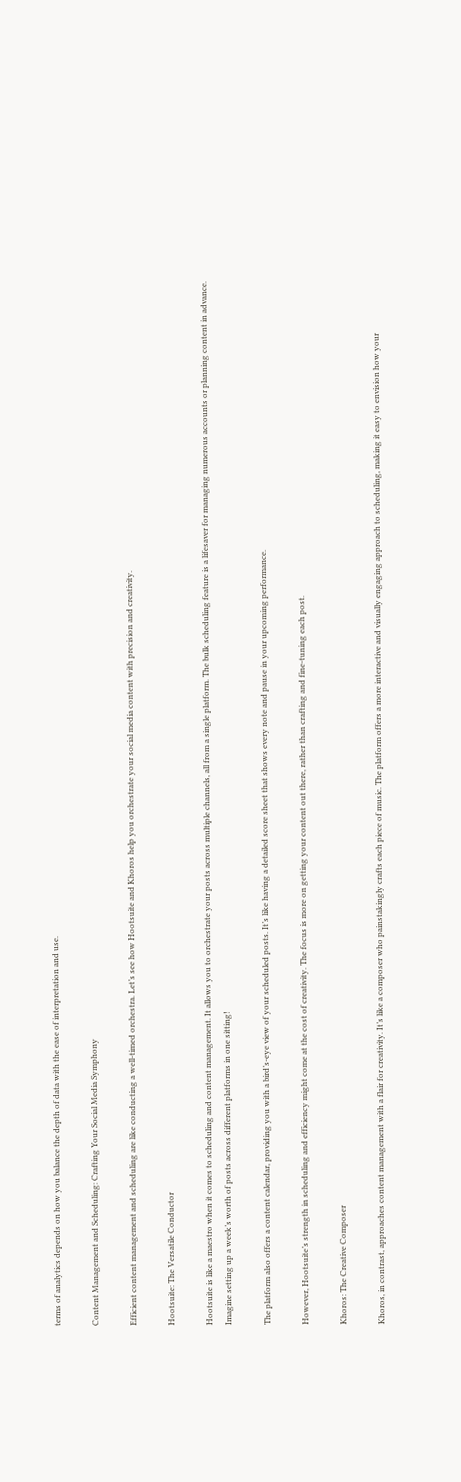terms of analytics depends on how you balance the depth of data with the ease of interpretation and use.

Content Management and Scheduling: Crafting Your Social Media Symphony

Efficient content management and scheduling are like conducting a well-timed orchestra. Let’s see how Hootsuite and Khoros help you orchestrate your social media content with precision and creativity.

Hootsuite: The Versatile Conductor

Hootsuite is like a maestro when it comes to scheduling and content management. It allows you to orchestrate your posts across multiple channels, all from a single platform. The bulk scheduling feature is a lifesaver for managing numerous accounts or planning content in advance. Imagine setting up a week’s worth of posts across different platforms in one sitting!

The platform also offers a content calendar, providing you with a bird’s-eye view of your scheduled posts. It’s like having a detailed score sheet that shows every note and pause in your upcoming performance.

However, Hootsuite’s strength in scheduling and efficiency might come at the cost of creativity. The focus is more on getting your content out there, rather than crafting and fine-tuning each post.

Khoros: The Creative Composer

Khoros, in contrast, approaches content management with a flair for creativity. It’s like a composer who painstakingly crafts each piece of music. The platform offers a more interactive and visually engaging approach to scheduling, making it easy to envision how your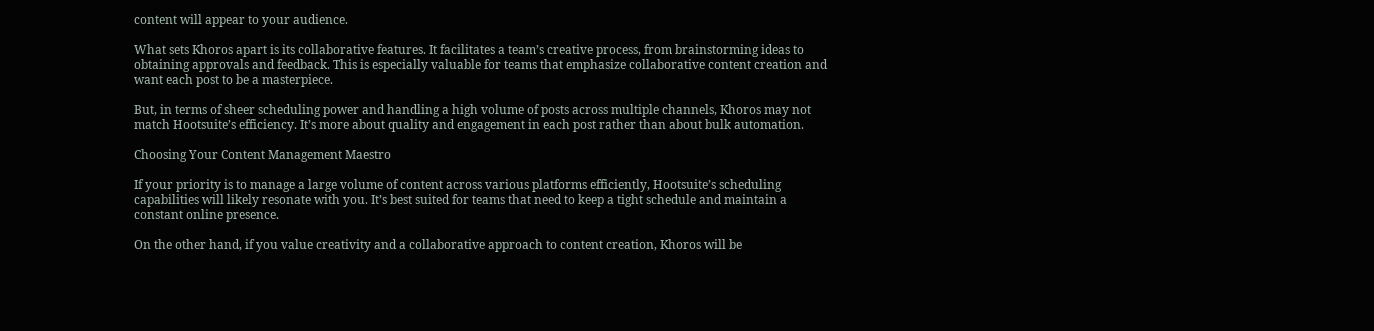content will appear to your audience.

What sets Khoros apart is its collaborative features. It facilitates a team’s creative process, from brainstorming ideas to obtaining approvals and feedback. This is especially valuable for teams that emphasize collaborative content creation and want each post to be a masterpiece.

But, in terms of sheer scheduling power and handling a high volume of posts across multiple channels, Khoros may not match Hootsuite’s efficiency. It’s more about quality and engagement in each post rather than about bulk automation.

Choosing Your Content Management Maestro

If your priority is to manage a large volume of content across various platforms efficiently, Hootsuite’s scheduling capabilities will likely resonate with you. It’s best suited for teams that need to keep a tight schedule and maintain a constant online presence.

On the other hand, if you value creativity and a collaborative approach to content creation, Khoros will be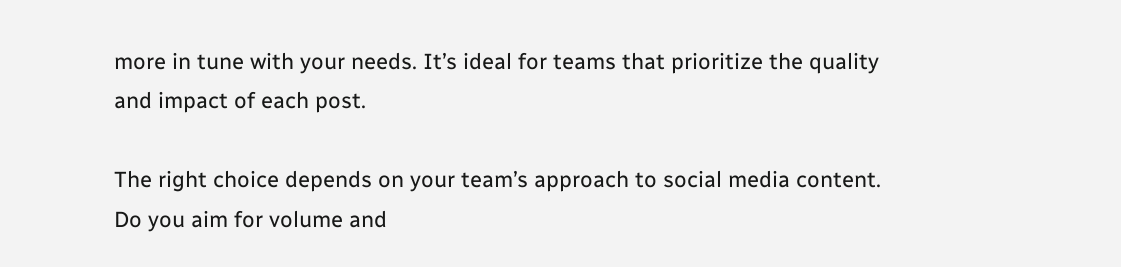more in tune with your needs. It’s ideal for teams that prioritize the quality and impact of each post.

The right choice depends on your team’s approach to social media content. Do you aim for volume and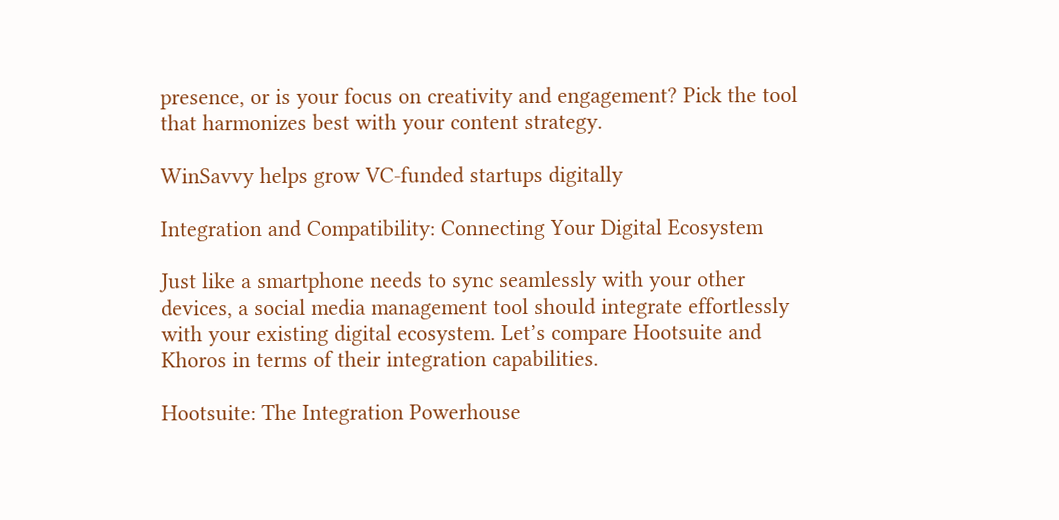presence, or is your focus on creativity and engagement? Pick the tool that harmonizes best with your content strategy.

WinSavvy helps grow VC-funded startups digitally

Integration and Compatibility: Connecting Your Digital Ecosystem

Just like a smartphone needs to sync seamlessly with your other devices, a social media management tool should integrate effortlessly with your existing digital ecosystem. Let’s compare Hootsuite and Khoros in terms of their integration capabilities.

Hootsuite: The Integration Powerhouse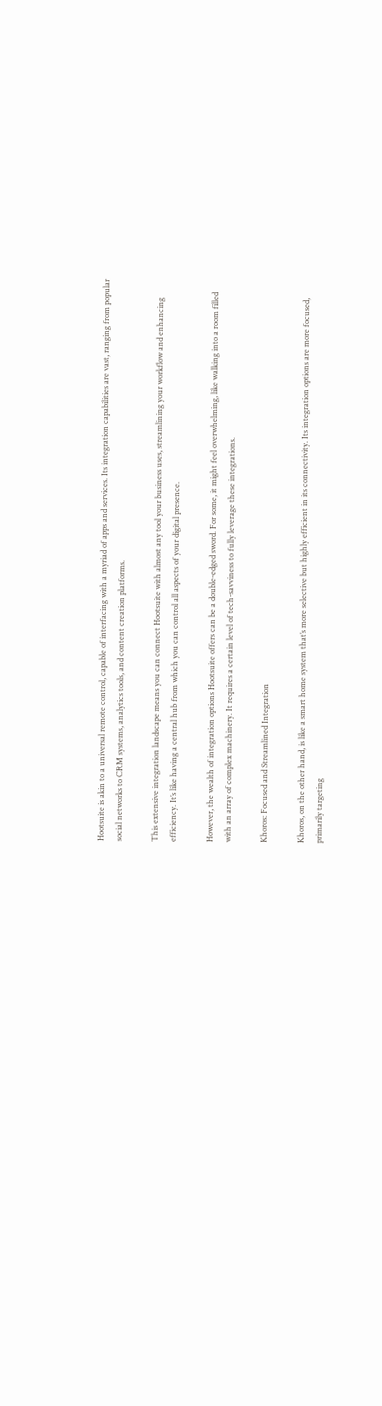Hootsuite is akin to a universal remote control, capable of interfacing with a myriad of apps and services. Its integration capabilities are vast, ranging from popular social networks to CRM systems, analytics tools, and content creation platforms.

This extensive integration landscape means you can connect Hootsuite with almost any tool your business uses, streamlining your workflow and enhancing efficiency. It’s like having a central hub from which you can control all aspects of your digital presence.

However, the wealth of integration options Hootsuite offers can be a double-edged sword. For some, it might feel overwhelming, like walking into a room filled with an array of complex machinery. It requires a certain level of tech-savviness to fully leverage these integrations.

Khoros: Focused and Streamlined Integration

Khoros, on the other hand, is like a smart home system that’s more selective but highly efficient in its connectivity. Its integration options are more focused, primarily targeting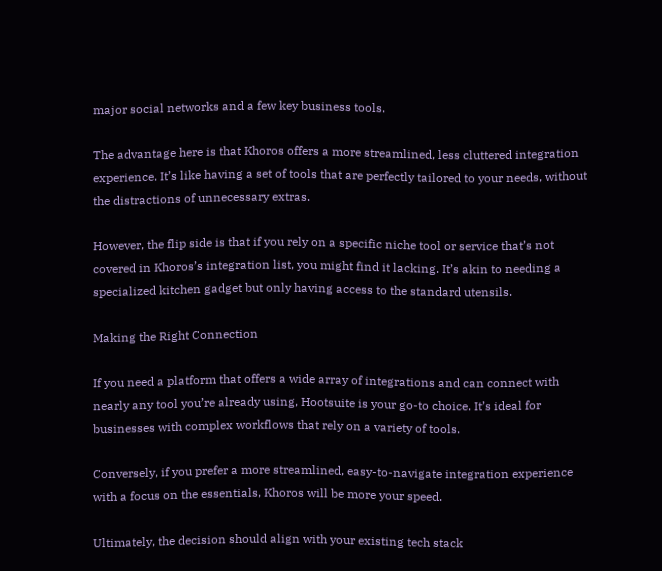major social networks and a few key business tools.

The advantage here is that Khoros offers a more streamlined, less cluttered integration experience. It’s like having a set of tools that are perfectly tailored to your needs, without the distractions of unnecessary extras.

However, the flip side is that if you rely on a specific niche tool or service that’s not covered in Khoros’s integration list, you might find it lacking. It’s akin to needing a specialized kitchen gadget but only having access to the standard utensils.

Making the Right Connection

If you need a platform that offers a wide array of integrations and can connect with nearly any tool you’re already using, Hootsuite is your go-to choice. It’s ideal for businesses with complex workflows that rely on a variety of tools.

Conversely, if you prefer a more streamlined, easy-to-navigate integration experience with a focus on the essentials, Khoros will be more your speed.

Ultimately, the decision should align with your existing tech stack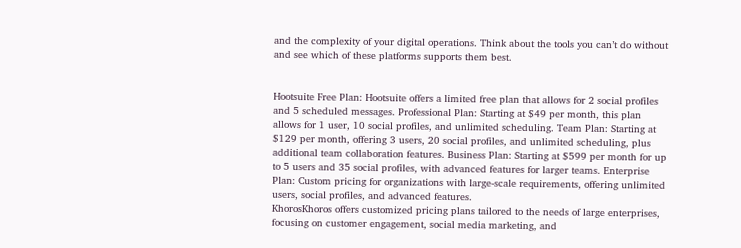and the complexity of your digital operations. Think about the tools you can’t do without and see which of these platforms supports them best.


Hootsuite Free Plan: Hootsuite offers a limited free plan that allows for 2 social profiles and 5 scheduled messages. Professional Plan: Starting at $49 per month, this plan allows for 1 user, 10 social profiles, and unlimited scheduling. Team Plan: Starting at $129 per month, offering 3 users, 20 social profiles, and unlimited scheduling, plus additional team collaboration features. Business Plan: Starting at $599 per month for up to 5 users and 35 social profiles, with advanced features for larger teams. Enterprise Plan: Custom pricing for organizations with large-scale requirements, offering unlimited users, social profiles, and advanced features.
KhorosKhoros offers customized pricing plans tailored to the needs of large enterprises, focusing on customer engagement, social media marketing, and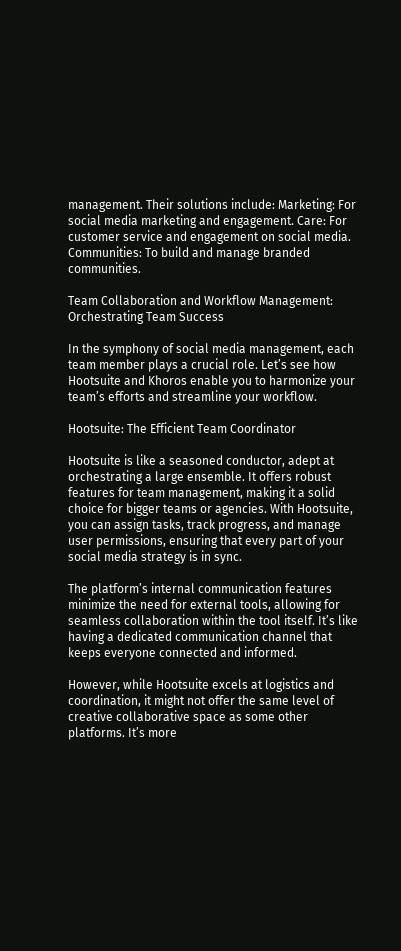management. Their solutions include: Marketing: For social media marketing and engagement. Care: For customer service and engagement on social media. Communities: To build and manage branded communities.

Team Collaboration and Workflow Management: Orchestrating Team Success

In the symphony of social media management, each team member plays a crucial role. Let’s see how Hootsuite and Khoros enable you to harmonize your team’s efforts and streamline your workflow.

Hootsuite: The Efficient Team Coordinator

Hootsuite is like a seasoned conductor, adept at orchestrating a large ensemble. It offers robust features for team management, making it a solid choice for bigger teams or agencies. With Hootsuite, you can assign tasks, track progress, and manage user permissions, ensuring that every part of your social media strategy is in sync.

The platform’s internal communication features minimize the need for external tools, allowing for seamless collaboration within the tool itself. It’s like having a dedicated communication channel that keeps everyone connected and informed.

However, while Hootsuite excels at logistics and coordination, it might not offer the same level of creative collaborative space as some other platforms. It’s more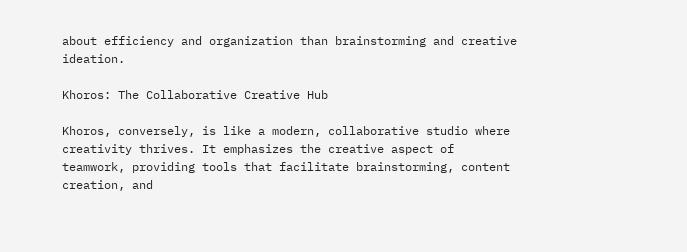about efficiency and organization than brainstorming and creative ideation.

Khoros: The Collaborative Creative Hub

Khoros, conversely, is like a modern, collaborative studio where creativity thrives. It emphasizes the creative aspect of teamwork, providing tools that facilitate brainstorming, content creation, and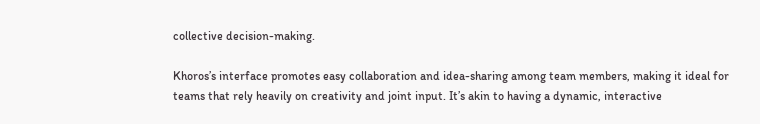collective decision-making.

Khoros’s interface promotes easy collaboration and idea-sharing among team members, making it ideal for teams that rely heavily on creativity and joint input. It’s akin to having a dynamic, interactive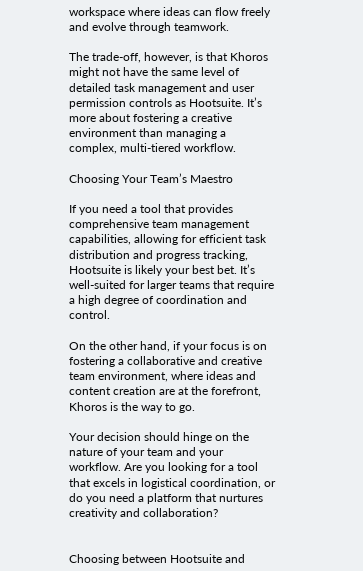workspace where ideas can flow freely and evolve through teamwork.

The trade-off, however, is that Khoros might not have the same level of detailed task management and user permission controls as Hootsuite. It’s more about fostering a creative environment than managing a complex, multi-tiered workflow.

Choosing Your Team’s Maestro

If you need a tool that provides comprehensive team management capabilities, allowing for efficient task distribution and progress tracking, Hootsuite is likely your best bet. It’s well-suited for larger teams that require a high degree of coordination and control.

On the other hand, if your focus is on fostering a collaborative and creative team environment, where ideas and content creation are at the forefront, Khoros is the way to go.

Your decision should hinge on the nature of your team and your workflow. Are you looking for a tool that excels in logistical coordination, or do you need a platform that nurtures creativity and collaboration?


Choosing between Hootsuite and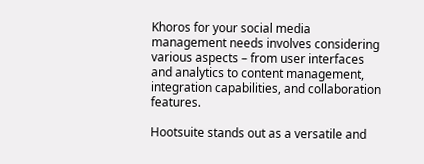Khoros for your social media management needs involves considering various aspects – from user interfaces and analytics to content management, integration capabilities, and collaboration features.

Hootsuite stands out as a versatile and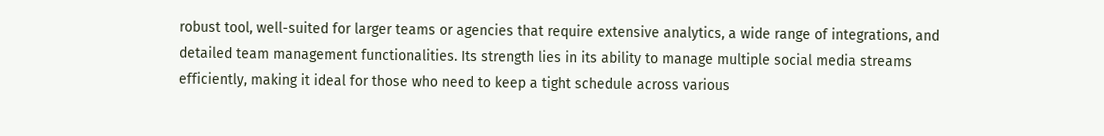robust tool, well-suited for larger teams or agencies that require extensive analytics, a wide range of integrations, and detailed team management functionalities. Its strength lies in its ability to manage multiple social media streams efficiently, making it ideal for those who need to keep a tight schedule across various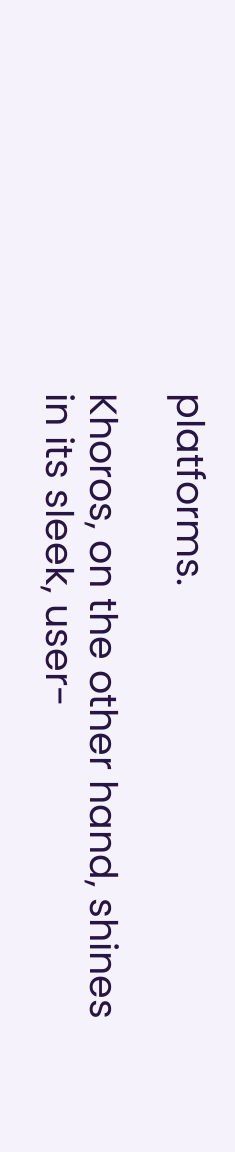platforms.

Khoros, on the other hand, shines in its sleek, user-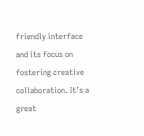friendly interface and its focus on fostering creative collaboration. It’s a great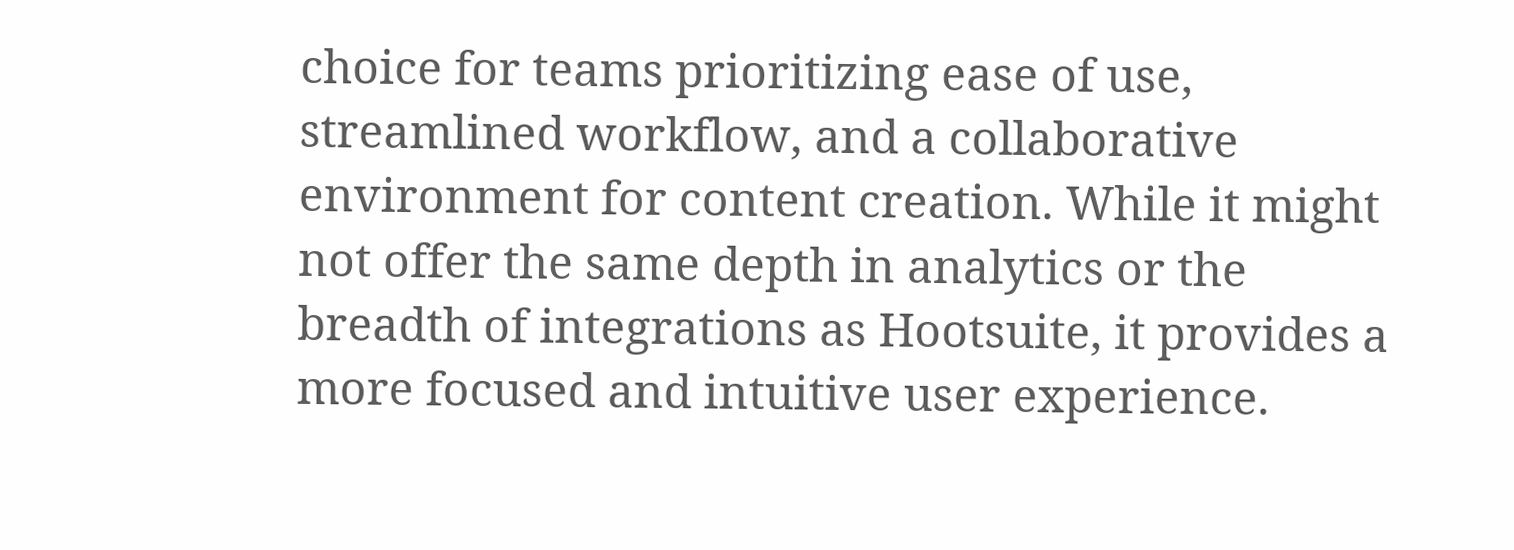choice for teams prioritizing ease of use, streamlined workflow, and a collaborative environment for content creation. While it might not offer the same depth in analytics or the breadth of integrations as Hootsuite, it provides a more focused and intuitive user experience.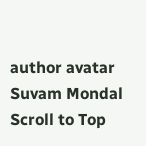author avatar
Suvam Mondal
Scroll to Top